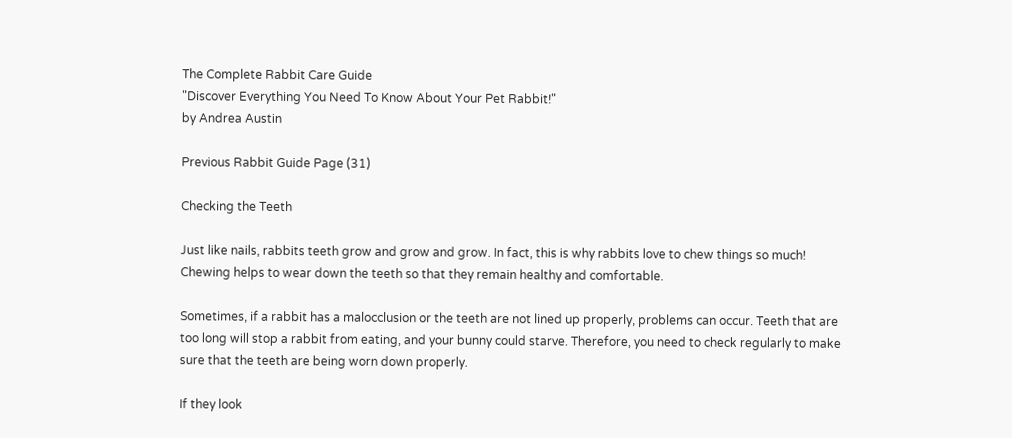The Complete Rabbit Care Guide
"Discover Everything You Need To Know About Your Pet Rabbit!"
by Andrea Austin

Previous Rabbit Guide Page (31)

Checking the Teeth

Just like nails, rabbits teeth grow and grow and grow. In fact, this is why rabbits love to chew things so much! Chewing helps to wear down the teeth so that they remain healthy and comfortable.

Sometimes, if a rabbit has a malocclusion or the teeth are not lined up properly, problems can occur. Teeth that are too long will stop a rabbit from eating, and your bunny could starve. Therefore, you need to check regularly to make sure that the teeth are being worn down properly.

If they look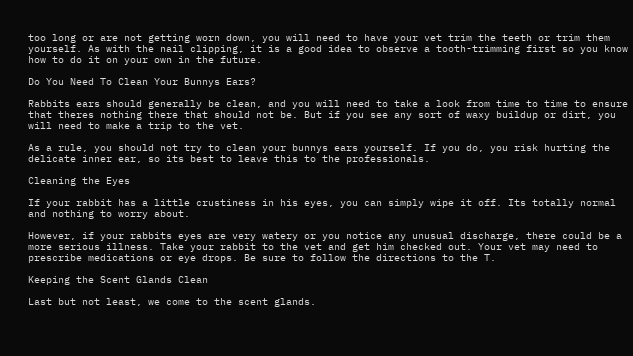too long or are not getting worn down, you will need to have your vet trim the teeth or trim them yourself. As with the nail clipping, it is a good idea to observe a tooth-trimming first so you know how to do it on your own in the future.

Do You Need To Clean Your Bunnys Ears?

Rabbits ears should generally be clean, and you will need to take a look from time to time to ensure that theres nothing there that should not be. But if you see any sort of waxy buildup or dirt, you will need to make a trip to the vet.

As a rule, you should not try to clean your bunnys ears yourself. If you do, you risk hurting the delicate inner ear, so its best to leave this to the professionals.

Cleaning the Eyes

If your rabbit has a little crustiness in his eyes, you can simply wipe it off. Its totally normal and nothing to worry about.

However, if your rabbits eyes are very watery or you notice any unusual discharge, there could be a more serious illness. Take your rabbit to the vet and get him checked out. Your vet may need to prescribe medications or eye drops. Be sure to follow the directions to the T.

Keeping the Scent Glands Clean

Last but not least, we come to the scent glands.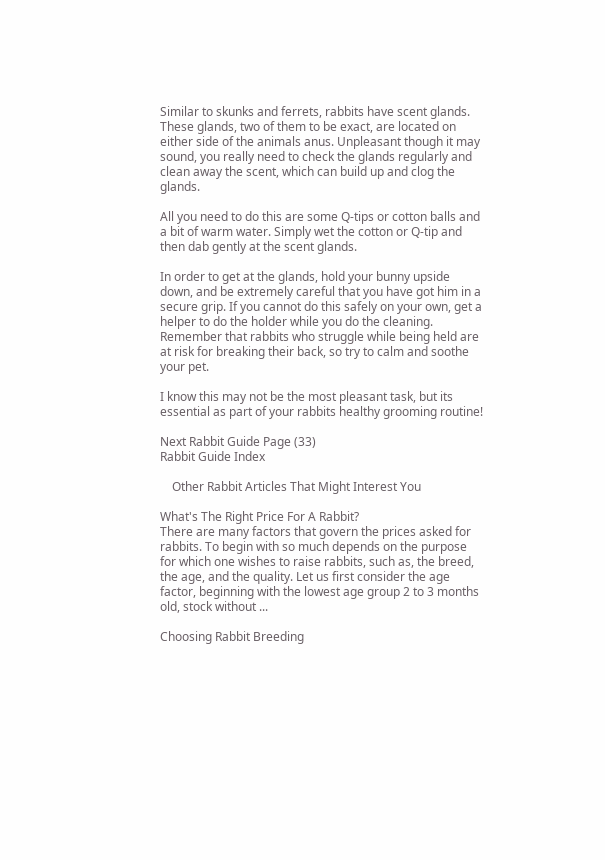Similar to skunks and ferrets, rabbits have scent glands. These glands, two of them to be exact, are located on either side of the animals anus. Unpleasant though it may sound, you really need to check the glands regularly and clean away the scent, which can build up and clog the glands.

All you need to do this are some Q-tips or cotton balls and a bit of warm water. Simply wet the cotton or Q-tip and then dab gently at the scent glands.

In order to get at the glands, hold your bunny upside down, and be extremely careful that you have got him in a secure grip. If you cannot do this safely on your own, get a helper to do the holder while you do the cleaning. Remember that rabbits who struggle while being held are at risk for breaking their back, so try to calm and soothe your pet.

I know this may not be the most pleasant task, but its essential as part of your rabbits healthy grooming routine!

Next Rabbit Guide Page (33)
Rabbit Guide Index

    Other Rabbit Articles That Might Interest You

What's The Right Price For A Rabbit?
There are many factors that govern the prices asked for rabbits. To begin with so much depends on the purpose for which one wishes to raise rabbits, such as, the breed, the age, and the quality. Let us first consider the age factor, beginning with the lowest age group 2 to 3 months old, stock without ...

Choosing Rabbit Breeding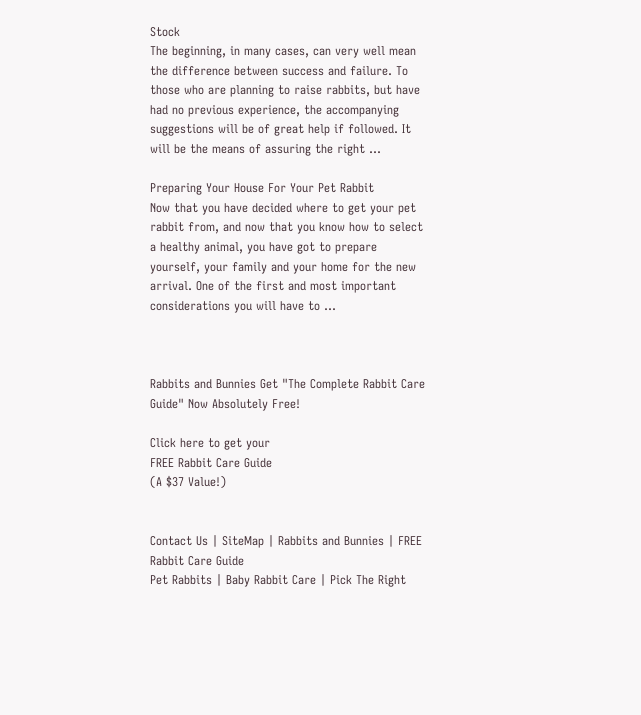Stock
The beginning, in many cases, can very well mean the difference between success and failure. To those who are planning to raise rabbits, but have had no previous experience, the accompanying suggestions will be of great help if followed. It will be the means of assuring the right ...

Preparing Your House For Your Pet Rabbit
Now that you have decided where to get your pet rabbit from, and now that you know how to select a healthy animal, you have got to prepare yourself, your family and your home for the new arrival. One of the first and most important considerations you will have to ...



Rabbits and Bunnies Get "The Complete Rabbit Care Guide" Now Absolutely Free!

Click here to get your
FREE Rabbit Care Guide
(A $37 Value!)


Contact Us | SiteMap | Rabbits and Bunnies | FREE Rabbit Care Guide
Pet Rabbits | Baby Rabbit Care | Pick The Right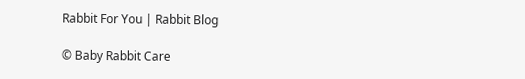Rabbit For You | Rabbit Blog

© Baby Rabbit Care